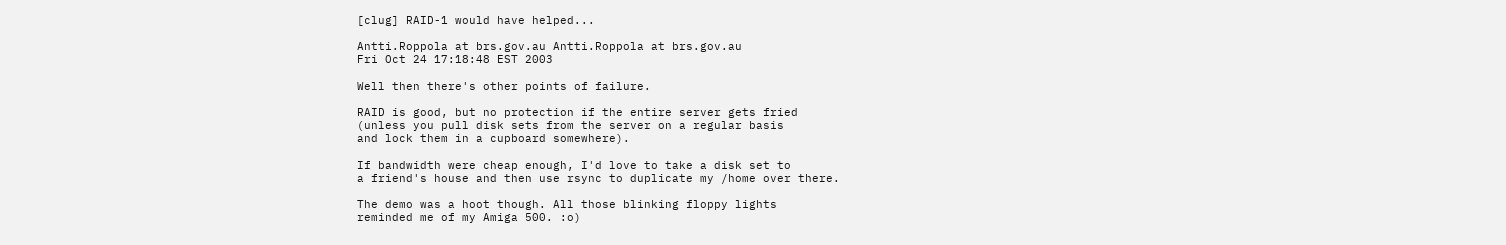[clug] RAID-1 would have helped...

Antti.Roppola at brs.gov.au Antti.Roppola at brs.gov.au
Fri Oct 24 17:18:48 EST 2003

Well then there's other points of failure.

RAID is good, but no protection if the entire server gets fried
(unless you pull disk sets from the server on a regular basis
and lock them in a cupboard somewhere).

If bandwidth were cheap enough, I'd love to take a disk set to
a friend's house and then use rsync to duplicate my /home over there.

The demo was a hoot though. All those blinking floppy lights
reminded me of my Amiga 500. :o)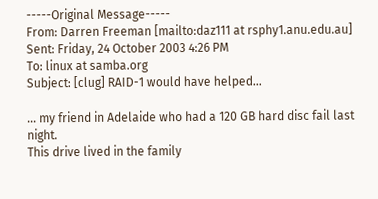-----Original Message-----
From: Darren Freeman [mailto:daz111 at rsphy1.anu.edu.au]
Sent: Friday, 24 October 2003 4:26 PM
To: linux at samba.org
Subject: [clug] RAID-1 would have helped...

... my friend in Adelaide who had a 120 GB hard disc fail last night.
This drive lived in the family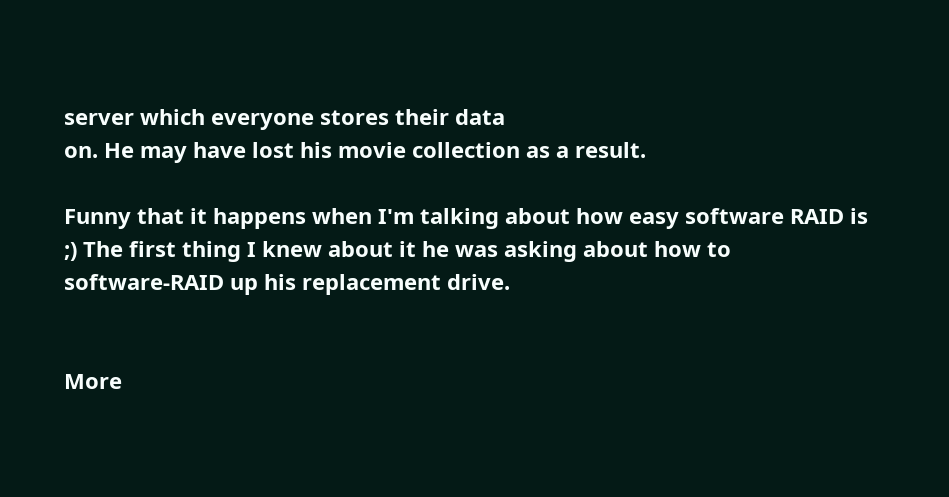server which everyone stores their data
on. He may have lost his movie collection as a result.

Funny that it happens when I'm talking about how easy software RAID is
;) The first thing I knew about it he was asking about how to
software-RAID up his replacement drive.


More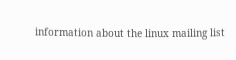information about the linux mailing list